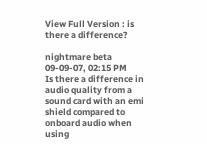View Full Version : is there a difference?

nightmare beta
09-09-07, 02:15 PM
Is there a difference in audio quality from a sound card with an emi shield compared to onboard audio when using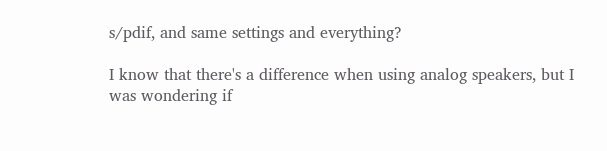s/pdif, and same settings and everything?

I know that there's a difference when using analog speakers, but I was wondering if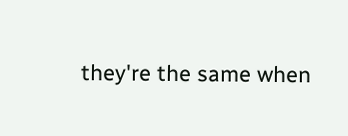they're the same when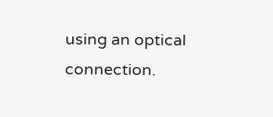using an optical connection.